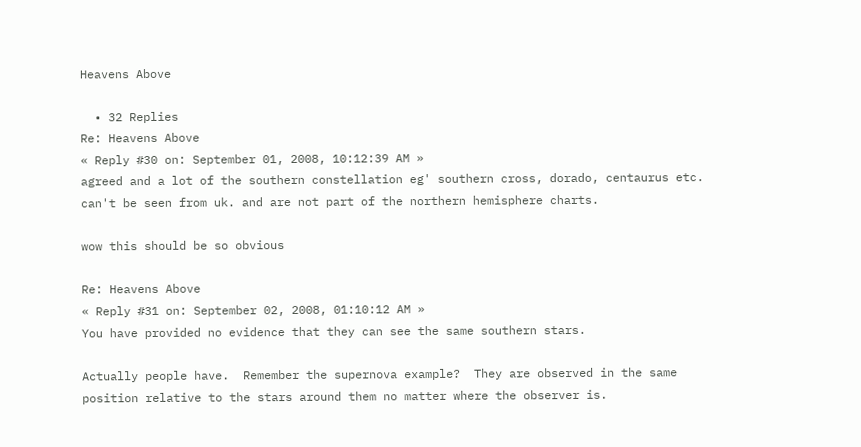Heavens Above

  • 32 Replies
Re: Heavens Above
« Reply #30 on: September 01, 2008, 10:12:39 AM »
agreed and a lot of the southern constellation eg' southern cross, dorado, centaurus etc. can't be seen from uk. and are not part of the northern hemisphere charts.

wow this should be so obvious

Re: Heavens Above
« Reply #31 on: September 02, 2008, 01:10:12 AM »
You have provided no evidence that they can see the same southern stars.

Actually people have.  Remember the supernova example?  They are observed in the same position relative to the stars around them no matter where the observer is.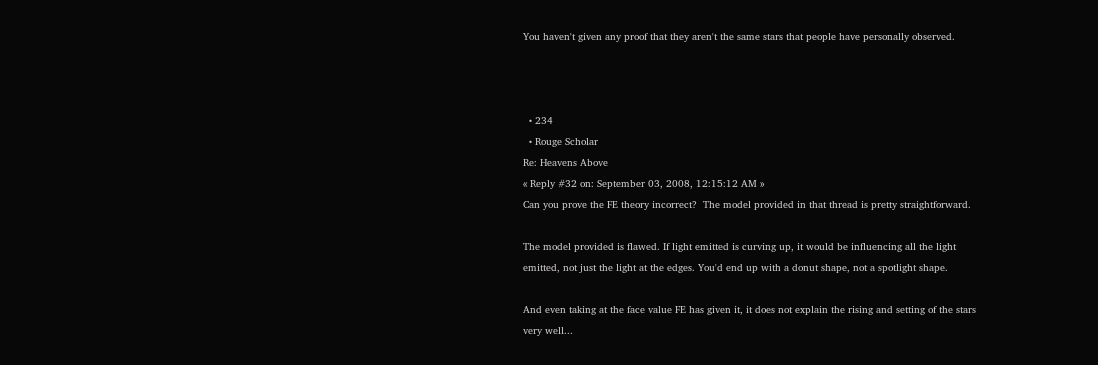You haven't given any proof that they aren't the same stars that people have personally observed.



  • 234
  • Rouge Scholar
Re: Heavens Above
« Reply #32 on: September 03, 2008, 12:15:12 AM »
Can you prove the FE theory incorrect?  The model provided in that thread is pretty straightforward.

The model provided is flawed. If light emitted is curving up, it would be influencing all the light emitted, not just the light at the edges. You'd end up with a donut shape, not a spotlight shape.

And even taking at the face value FE has given it, it does not explain the rising and setting of the stars very well...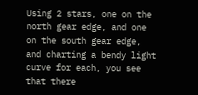Using 2 stars, one on the north gear edge, and one on the south gear edge, and charting a bendy light curve for each, you see that there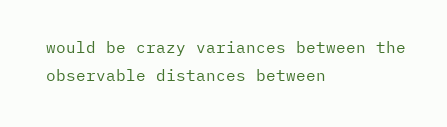would be crazy variances between the observable distances between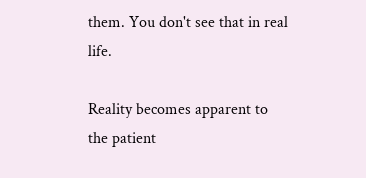them. You don't see that in real life.

Reality becomes apparent to the patient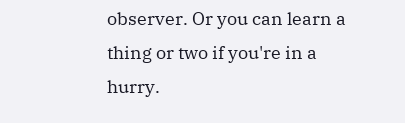observer. Or you can learn a thing or two if you're in a hurry.